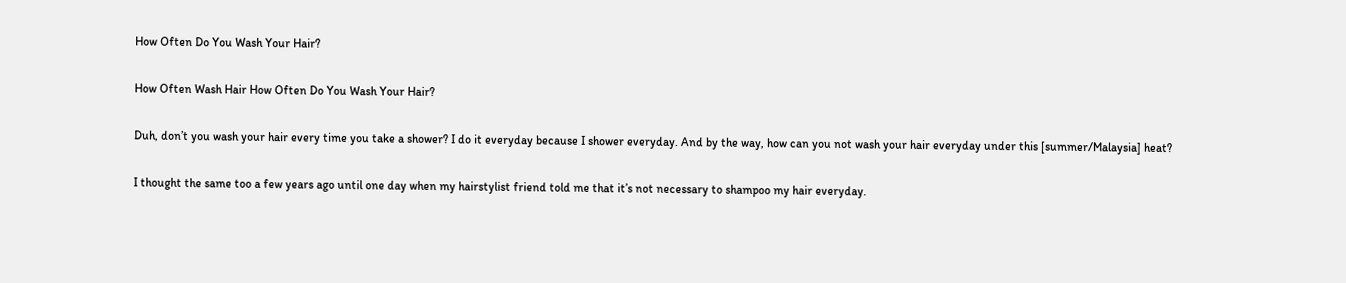How Often Do You Wash Your Hair?

How Often Wash Hair How Often Do You Wash Your Hair?

Duh, don’t you wash your hair every time you take a shower? I do it everyday because I shower everyday. And by the way, how can you not wash your hair everyday under this [summer/Malaysia] heat?

I thought the same too a few years ago until one day when my hairstylist friend told me that it’s not necessary to shampoo my hair everyday.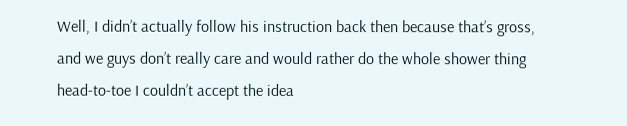Well, I didn’t actually follow his instruction back then because that’s gross, and we guys don’t really care and would rather do the whole shower thing head-to-toe I couldn’t accept the idea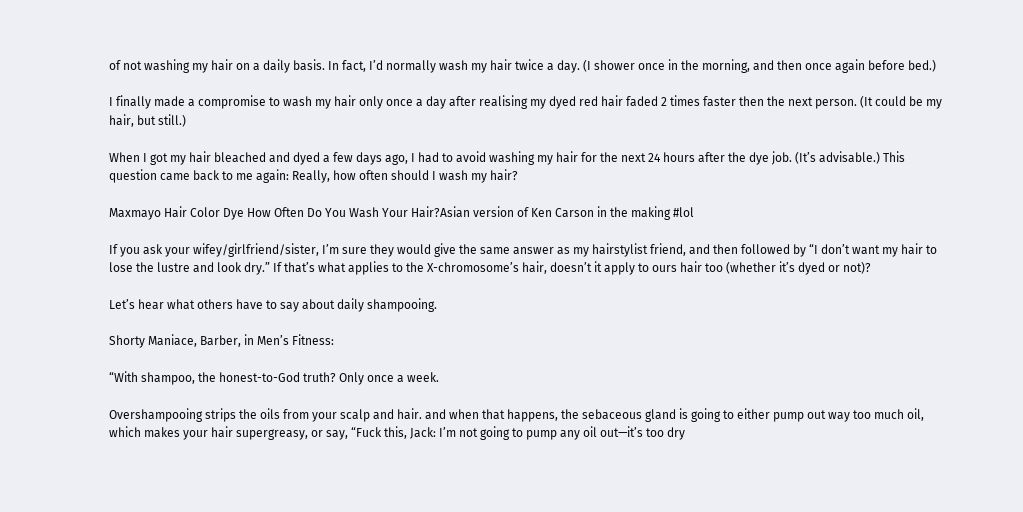of not washing my hair on a daily basis. In fact, I’d normally wash my hair twice a day. (I shower once in the morning, and then once again before bed.)

I finally made a compromise to wash my hair only once a day after realising my dyed red hair faded 2 times faster then the next person. (It could be my hair, but still.)

When I got my hair bleached and dyed a few days ago, I had to avoid washing my hair for the next 24 hours after the dye job. (It’s advisable.) This question came back to me again: Really, how often should I wash my hair?

Maxmayo Hair Color Dye How Often Do You Wash Your Hair?Asian version of Ken Carson in the making #lol

If you ask your wifey/girlfriend/sister, I’m sure they would give the same answer as my hairstylist friend, and then followed by “I don’t want my hair to lose the lustre and look dry.” If that’s what applies to the X-chromosome’s hair, doesn’t it apply to ours hair too (whether it’s dyed or not)?

Let’s hear what others have to say about daily shampooing.

Shorty Maniace, Barber, in Men’s Fitness:

“With shampoo, the honest-to-God truth? Only once a week.

Overshampooing strips the oils from your scalp and hair. and when that happens, the sebaceous gland is going to either pump out way too much oil, which makes your hair supergreasy, or say, “Fuck this, Jack: I’m not going to pump any oil out—it’s too dry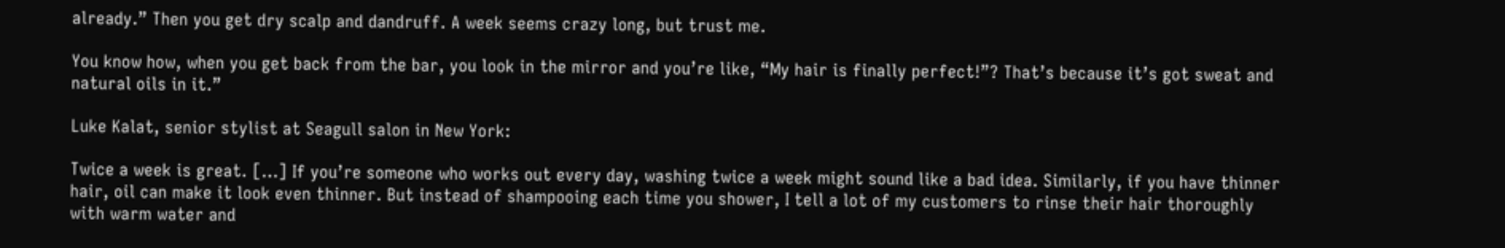already.” Then you get dry scalp and dandruff. A week seems crazy long, but trust me.

You know how, when you get back from the bar, you look in the mirror and you’re like, “My hair is finally perfect!”? That’s because it’s got sweat and natural oils in it.”

Luke Kalat, senior stylist at Seagull salon in New York:

Twice a week is great. […] If you’re someone who works out every day, washing twice a week might sound like a bad idea. Similarly, if you have thinner hair, oil can make it look even thinner. But instead of shampooing each time you shower, I tell a lot of my customers to rinse their hair thoroughly with warm water and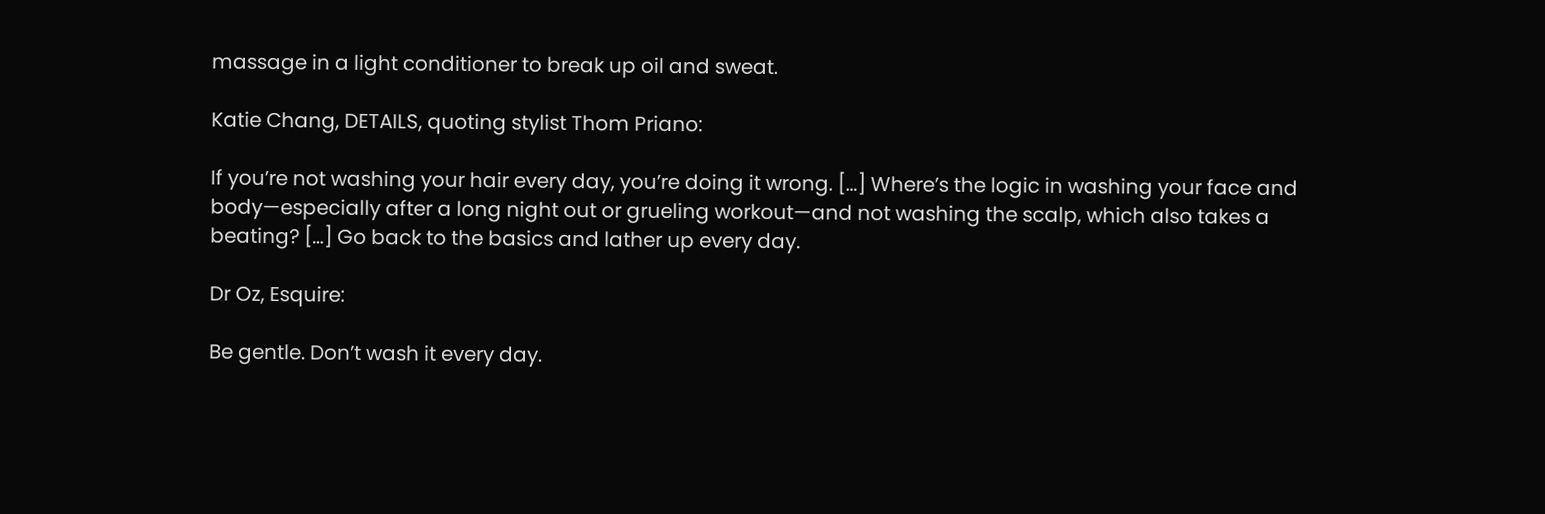massage in a light conditioner to break up oil and sweat.

Katie Chang, DETAILS, quoting stylist Thom Priano:

If you’re not washing your hair every day, you’re doing it wrong. […] Where’s the logic in washing your face and body—especially after a long night out or grueling workout—and not washing the scalp, which also takes a beating? […] Go back to the basics and lather up every day.

Dr Oz, Esquire:

Be gentle. Don’t wash it every day.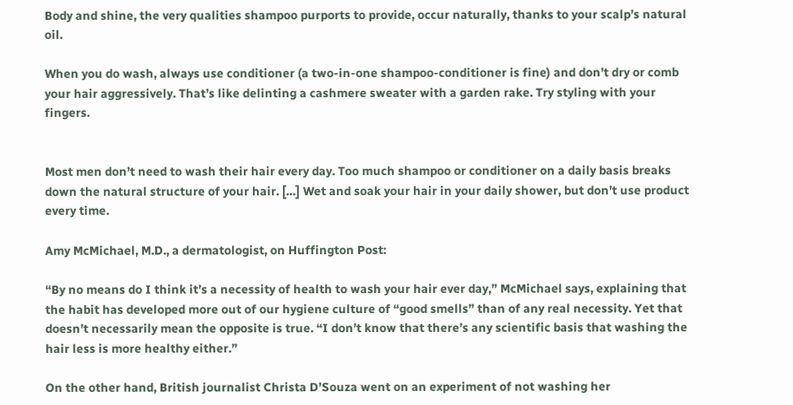Body and shine, the very qualities shampoo purports to provide, occur naturally, thanks to your scalp’s natural oil.

When you do wash, always use conditioner (a two-in-one shampoo-conditioner is fine) and don’t dry or comb your hair aggressively. That’s like delinting a cashmere sweater with a garden rake. Try styling with your fingers.


Most men don’t need to wash their hair every day. Too much shampoo or conditioner on a daily basis breaks down the natural structure of your hair. […] Wet and soak your hair in your daily shower, but don’t use product every time.

Amy McMichael, M.D., a dermatologist, on Huffington Post:

“By no means do I think it’s a necessity of health to wash your hair ever day,” McMichael says, explaining that the habit has developed more out of our hygiene culture of “good smells” than of any real necessity. Yet that doesn’t necessarily mean the opposite is true. “I don’t know that there’s any scientific basis that washing the hair less is more healthy either.”

On the other hand, British journalist Christa D’Souza went on an experiment of not washing her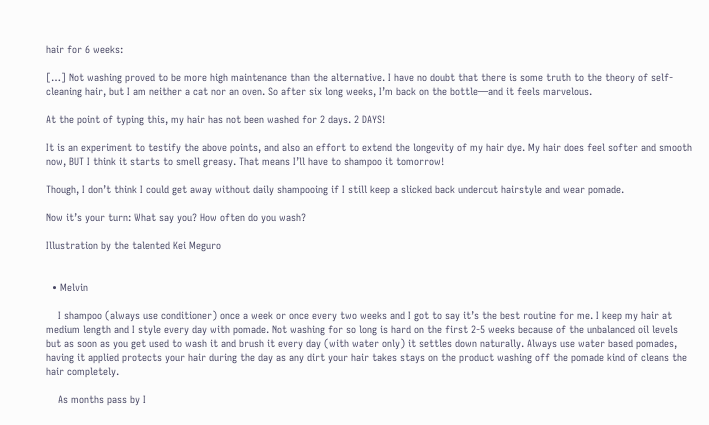hair for 6 weeks:

[…] Not washing proved to be more high maintenance than the alternative. I have no doubt that there is some truth to the theory of self-cleaning hair, but I am neither a cat nor an oven. So after six long weeks, I’m back on the bottle—and it feels marvelous.

At the point of typing this, my hair has not been washed for 2 days. 2 DAYS!

It is an experiment to testify the above points, and also an effort to extend the longevity of my hair dye. My hair does feel softer and smooth now, BUT I think it starts to smell greasy. That means I’ll have to shampoo it tomorrow!

Though, I don’t think I could get away without daily shampooing if I still keep a slicked back undercut hairstyle and wear pomade.

Now it’s your turn: What say you? How often do you wash?

Illustration by the talented Kei Meguro


  • Melvin

    I shampoo (always use conditioner) once a week or once every two weeks and I got to say it’s the best routine for me. I keep my hair at medium length and I style every day with pomade. Not washing for so long is hard on the first 2-5 weeks because of the unbalanced oil levels but as soon as you get used to wash it and brush it every day (with water only) it settles down naturally. Always use water based pomades, having it applied protects your hair during the day as any dirt your hair takes stays on the product washing off the pomade kind of cleans the hair completely.

    As months pass by I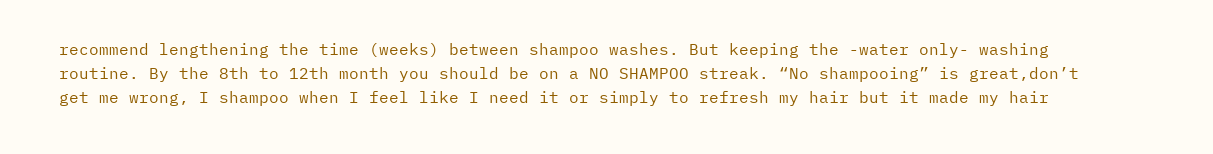recommend lengthening the time (weeks) between shampoo washes. But keeping the -water only- washing routine. By the 8th to 12th month you should be on a NO SHAMPOO streak. “No shampooing” is great,don’t get me wrong, I shampoo when I feel like I need it or simply to refresh my hair but it made my hair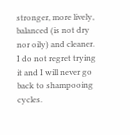stronger, more lively, balanced (is not dry nor oily) and cleaner. I do not regret trying it and I will never go back to shampooing cycles.